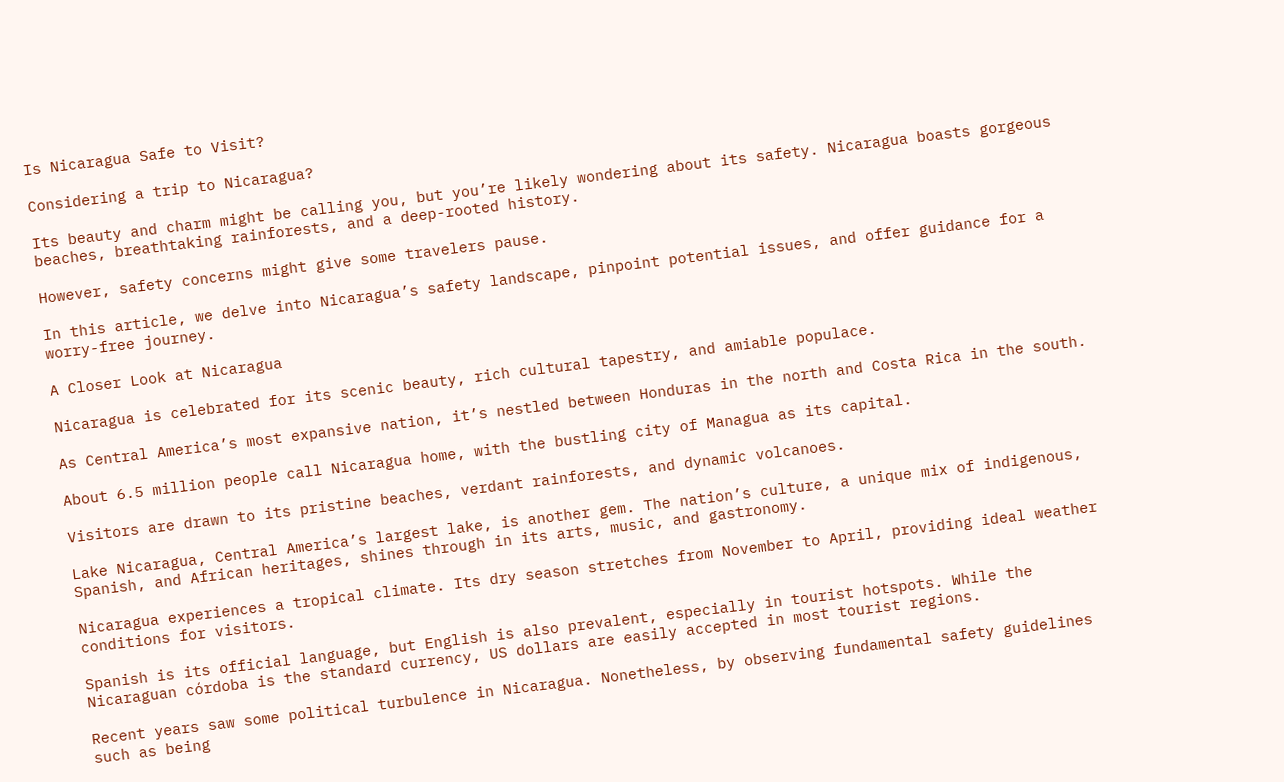Is Nicaragua Safe to Visit?

Considering a trip to Nicaragua?

Its beauty and charm might be calling you, but you’re likely wondering about its safety. Nicaragua boasts gorgeous beaches, breathtaking rainforests, and a deep-rooted history.

However, safety concerns might give some travelers pause.

In this article, we delve into Nicaragua’s safety landscape, pinpoint potential issues, and offer guidance for a worry-free journey.

A Closer Look at Nicaragua

Nicaragua is celebrated for its scenic beauty, rich cultural tapestry, and amiable populace.

As Central America’s most expansive nation, it’s nestled between Honduras in the north and Costa Rica in the south.

About 6.5 million people call Nicaragua home, with the bustling city of Managua as its capital.

Visitors are drawn to its pristine beaches, verdant rainforests, and dynamic volcanoes.

Lake Nicaragua, Central America’s largest lake, is another gem. The nation’s culture, a unique mix of indigenous, Spanish, and African heritages, shines through in its arts, music, and gastronomy.

Nicaragua experiences a tropical climate. Its dry season stretches from November to April, providing ideal weather conditions for visitors.

Spanish is its official language, but English is also prevalent, especially in tourist hotspots. While the Nicaraguan córdoba is the standard currency, US dollars are easily accepted in most tourist regions.

Recent years saw some political turbulence in Nicaragua. Nonetheless, by observing fundamental safety guidelines such as being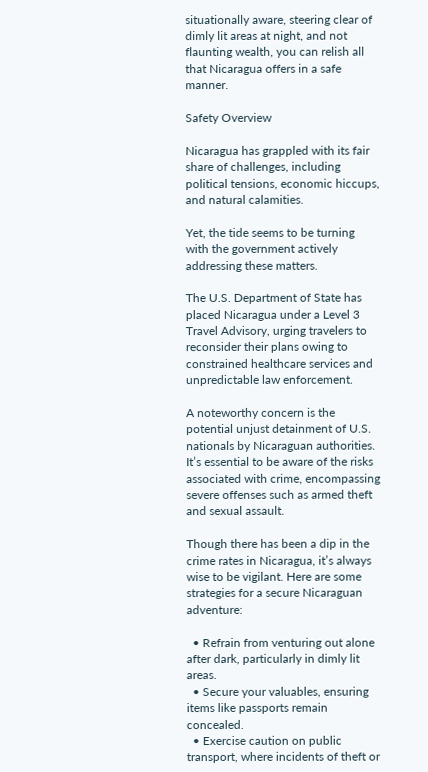situationally aware, steering clear of dimly lit areas at night, and not flaunting wealth, you can relish all that Nicaragua offers in a safe manner.

Safety Overview

Nicaragua has grappled with its fair share of challenges, including political tensions, economic hiccups, and natural calamities.

Yet, the tide seems to be turning with the government actively addressing these matters.

The U.S. Department of State has placed Nicaragua under a Level 3 Travel Advisory, urging travelers to reconsider their plans owing to constrained healthcare services and unpredictable law enforcement.

A noteworthy concern is the potential unjust detainment of U.S. nationals by Nicaraguan authorities. It’s essential to be aware of the risks associated with crime, encompassing severe offenses such as armed theft and sexual assault.

Though there has been a dip in the crime rates in Nicaragua, it’s always wise to be vigilant. Here are some strategies for a secure Nicaraguan adventure:

  • Refrain from venturing out alone after dark, particularly in dimly lit areas.
  • Secure your valuables, ensuring items like passports remain concealed.
  • Exercise caution on public transport, where incidents of theft or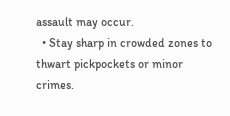assault may occur.
  • Stay sharp in crowded zones to thwart pickpockets or minor crimes.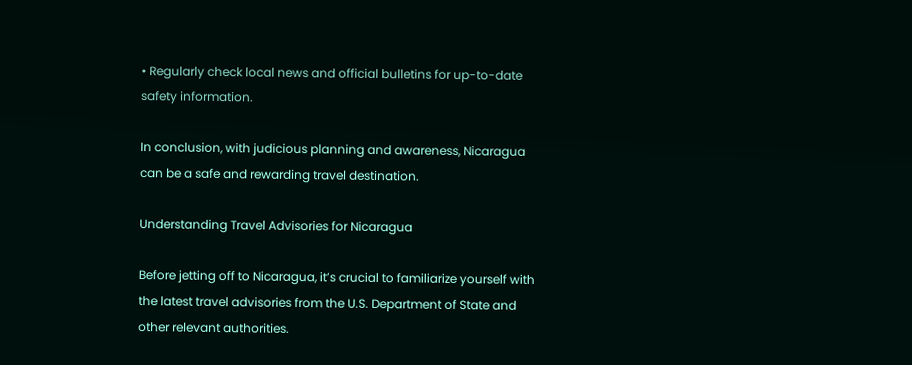• Regularly check local news and official bulletins for up-to-date safety information.

In conclusion, with judicious planning and awareness, Nicaragua can be a safe and rewarding travel destination.

Understanding Travel Advisories for Nicaragua

Before jetting off to Nicaragua, it’s crucial to familiarize yourself with the latest travel advisories from the U.S. Department of State and other relevant authorities.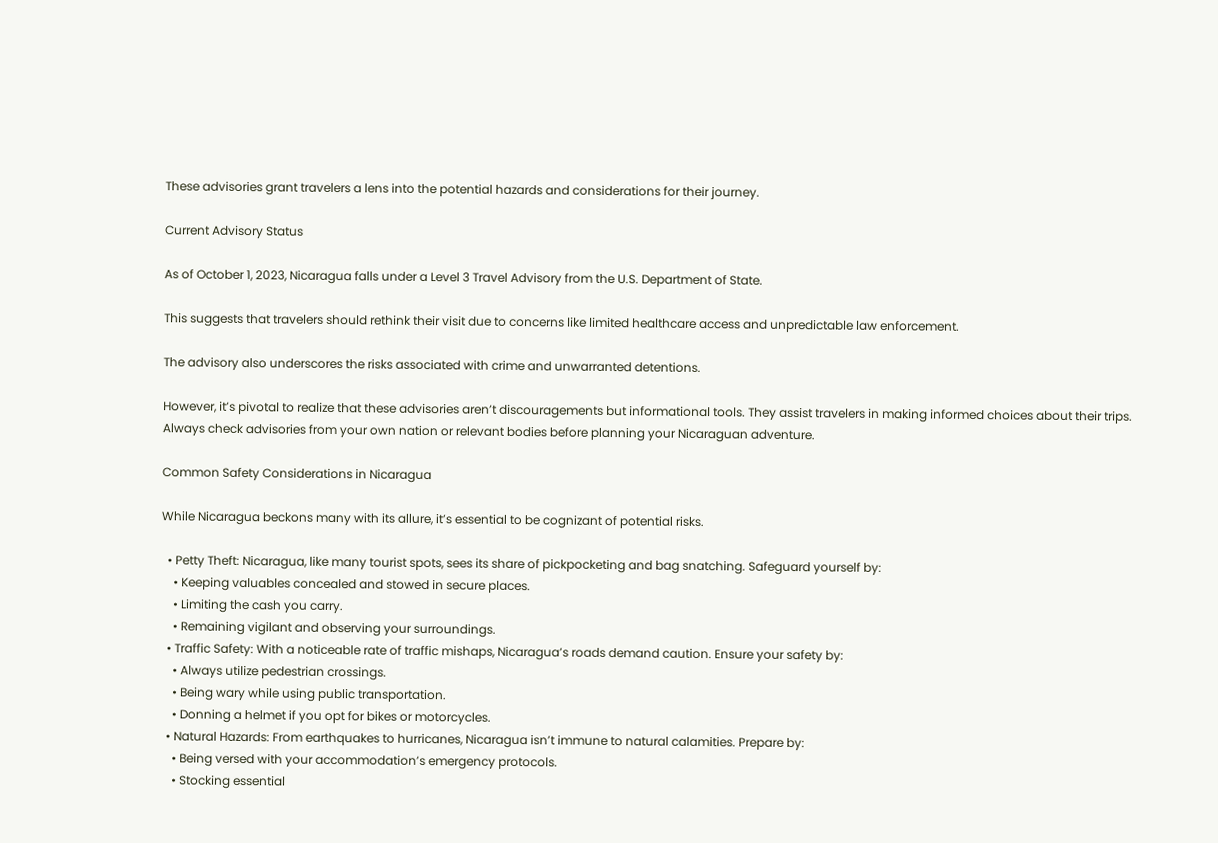These advisories grant travelers a lens into the potential hazards and considerations for their journey.

Current Advisory Status

As of October 1, 2023, Nicaragua falls under a Level 3 Travel Advisory from the U.S. Department of State.

This suggests that travelers should rethink their visit due to concerns like limited healthcare access and unpredictable law enforcement.

The advisory also underscores the risks associated with crime and unwarranted detentions.

However, it’s pivotal to realize that these advisories aren’t discouragements but informational tools. They assist travelers in making informed choices about their trips. Always check advisories from your own nation or relevant bodies before planning your Nicaraguan adventure.

Common Safety Considerations in Nicaragua

While Nicaragua beckons many with its allure, it’s essential to be cognizant of potential risks.

  • Petty Theft: Nicaragua, like many tourist spots, sees its share of pickpocketing and bag snatching. Safeguard yourself by:
    • Keeping valuables concealed and stowed in secure places.
    • Limiting the cash you carry.
    • Remaining vigilant and observing your surroundings.
  • Traffic Safety: With a noticeable rate of traffic mishaps, Nicaragua’s roads demand caution. Ensure your safety by:
    • Always utilize pedestrian crossings.
    • Being wary while using public transportation.
    • Donning a helmet if you opt for bikes or motorcycles.
  • Natural Hazards: From earthquakes to hurricanes, Nicaragua isn’t immune to natural calamities. Prepare by:
    • Being versed with your accommodation’s emergency protocols.
    • Stocking essential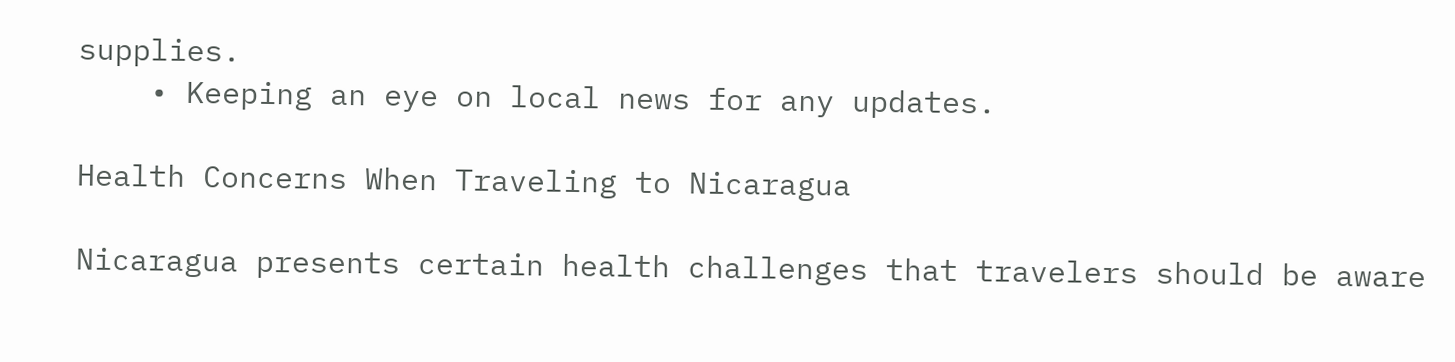supplies.
    • Keeping an eye on local news for any updates.

Health Concerns When Traveling to Nicaragua

Nicaragua presents certain health challenges that travelers should be aware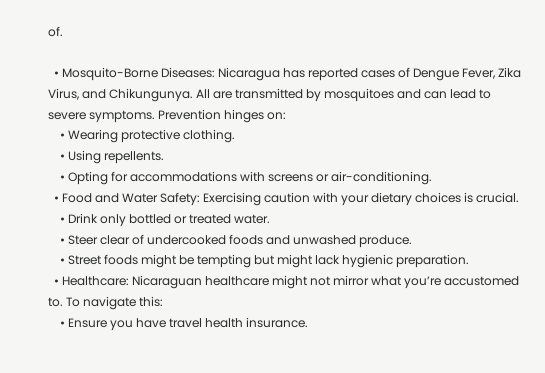of.

  • Mosquito-Borne Diseases: Nicaragua has reported cases of Dengue Fever, Zika Virus, and Chikungunya. All are transmitted by mosquitoes and can lead to severe symptoms. Prevention hinges on:
    • Wearing protective clothing.
    • Using repellents.
    • Opting for accommodations with screens or air-conditioning.
  • Food and Water Safety: Exercising caution with your dietary choices is crucial.
    • Drink only bottled or treated water.
    • Steer clear of undercooked foods and unwashed produce.
    • Street foods might be tempting but might lack hygienic preparation.
  • Healthcare: Nicaraguan healthcare might not mirror what you’re accustomed to. To navigate this:
    • Ensure you have travel health insurance.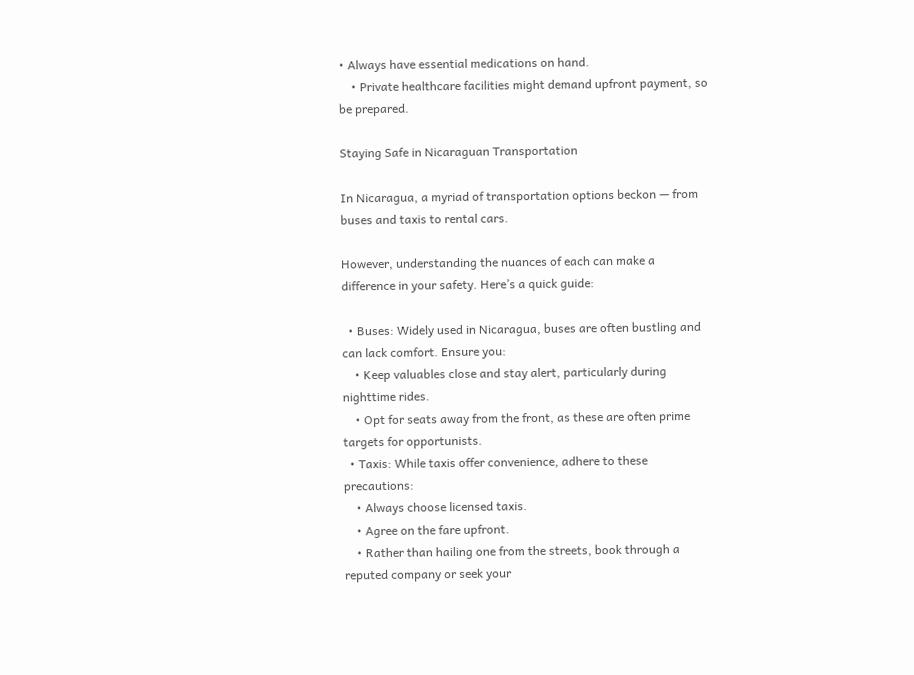• Always have essential medications on hand.
    • Private healthcare facilities might demand upfront payment, so be prepared.

Staying Safe in Nicaraguan Transportation

In Nicaragua, a myriad of transportation options beckon — from buses and taxis to rental cars.

However, understanding the nuances of each can make a difference in your safety. Here’s a quick guide:

  • Buses: Widely used in Nicaragua, buses are often bustling and can lack comfort. Ensure you:
    • Keep valuables close and stay alert, particularly during nighttime rides.
    • Opt for seats away from the front, as these are often prime targets for opportunists.
  • Taxis: While taxis offer convenience, adhere to these precautions:
    • Always choose licensed taxis.
    • Agree on the fare upfront.
    • Rather than hailing one from the streets, book through a reputed company or seek your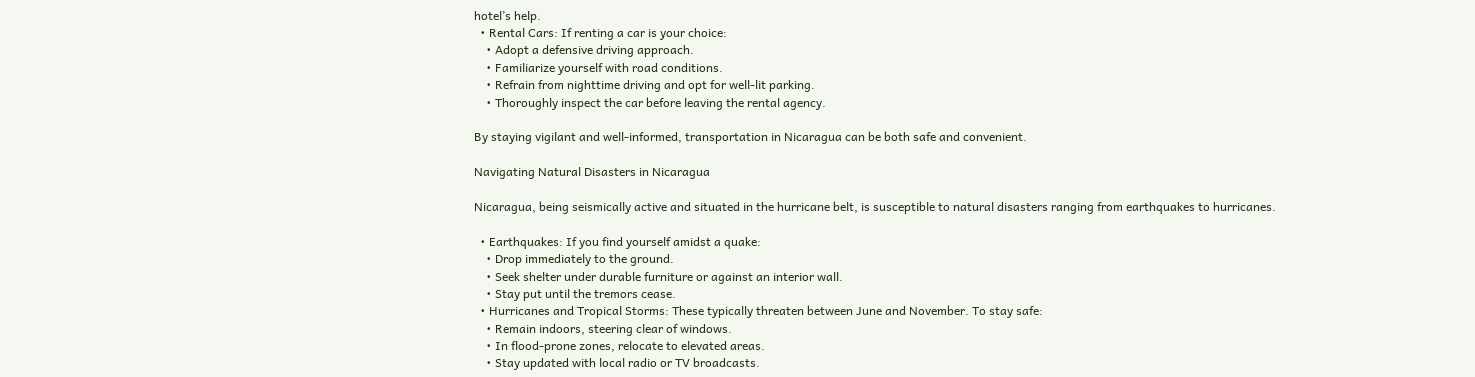hotel’s help.
  • Rental Cars: If renting a car is your choice:
    • Adopt a defensive driving approach.
    • Familiarize yourself with road conditions.
    • Refrain from nighttime driving and opt for well-lit parking.
    • Thoroughly inspect the car before leaving the rental agency.

By staying vigilant and well-informed, transportation in Nicaragua can be both safe and convenient.

Navigating Natural Disasters in Nicaragua

Nicaragua, being seismically active and situated in the hurricane belt, is susceptible to natural disasters ranging from earthquakes to hurricanes.

  • Earthquakes: If you find yourself amidst a quake:
    • Drop immediately to the ground.
    • Seek shelter under durable furniture or against an interior wall.
    • Stay put until the tremors cease.
  • Hurricanes and Tropical Storms: These typically threaten between June and November. To stay safe:
    • Remain indoors, steering clear of windows.
    • In flood-prone zones, relocate to elevated areas.
    • Stay updated with local radio or TV broadcasts.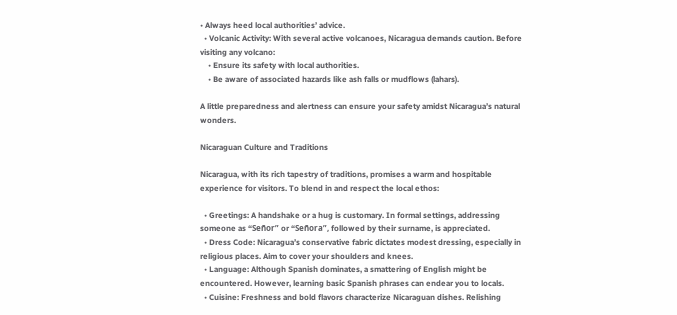• Always heed local authorities’ advice.
  • Volcanic Activity: With several active volcanoes, Nicaragua demands caution. Before visiting any volcano:
    • Ensure its safety with local authorities.
    • Be aware of associated hazards like ash falls or mudflows (lahars).

A little preparedness and alertness can ensure your safety amidst Nicaragua’s natural wonders.

Nicaraguan Culture and Traditions

Nicaragua, with its rich tapestry of traditions, promises a warm and hospitable experience for visitors. To blend in and respect the local ethos:

  • Greetings: A handshake or a hug is customary. In formal settings, addressing someone as “Señor” or “Señora”, followed by their surname, is appreciated.
  • Dress Code: Nicaragua’s conservative fabric dictates modest dressing, especially in religious places. Aim to cover your shoulders and knees.
  • Language: Although Spanish dominates, a smattering of English might be encountered. However, learning basic Spanish phrases can endear you to locals.
  • Cuisine: Freshness and bold flavors characterize Nicaraguan dishes. Relishing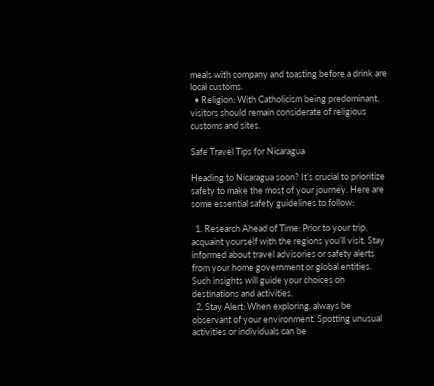meals with company and toasting before a drink are local customs.
  • Religion: With Catholicism being predominant, visitors should remain considerate of religious customs and sites.

Safe Travel Tips for Nicaragua

Heading to Nicaragua soon? It’s crucial to prioritize safety to make the most of your journey. Here are some essential safety guidelines to follow:

  1. Research Ahead of Time: Prior to your trip, acquaint yourself with the regions you’ll visit. Stay informed about travel advisories or safety alerts from your home government or global entities. Such insights will guide your choices on destinations and activities.
  2. Stay Alert: When exploring, always be observant of your environment. Spotting unusual activities or individuals can be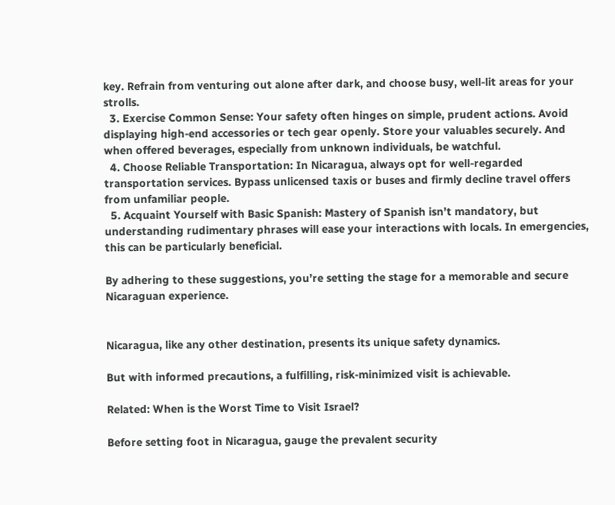key. Refrain from venturing out alone after dark, and choose busy, well-lit areas for your strolls.
  3. Exercise Common Sense: Your safety often hinges on simple, prudent actions. Avoid displaying high-end accessories or tech gear openly. Store your valuables securely. And when offered beverages, especially from unknown individuals, be watchful.
  4. Choose Reliable Transportation: In Nicaragua, always opt for well-regarded transportation services. Bypass unlicensed taxis or buses and firmly decline travel offers from unfamiliar people.
  5. Acquaint Yourself with Basic Spanish: Mastery of Spanish isn’t mandatory, but understanding rudimentary phrases will ease your interactions with locals. In emergencies, this can be particularly beneficial.

By adhering to these suggestions, you’re setting the stage for a memorable and secure Nicaraguan experience.


Nicaragua, like any other destination, presents its unique safety dynamics.

But with informed precautions, a fulfilling, risk-minimized visit is achievable.

Related: When is the Worst Time to Visit Israel?

Before setting foot in Nicaragua, gauge the prevalent security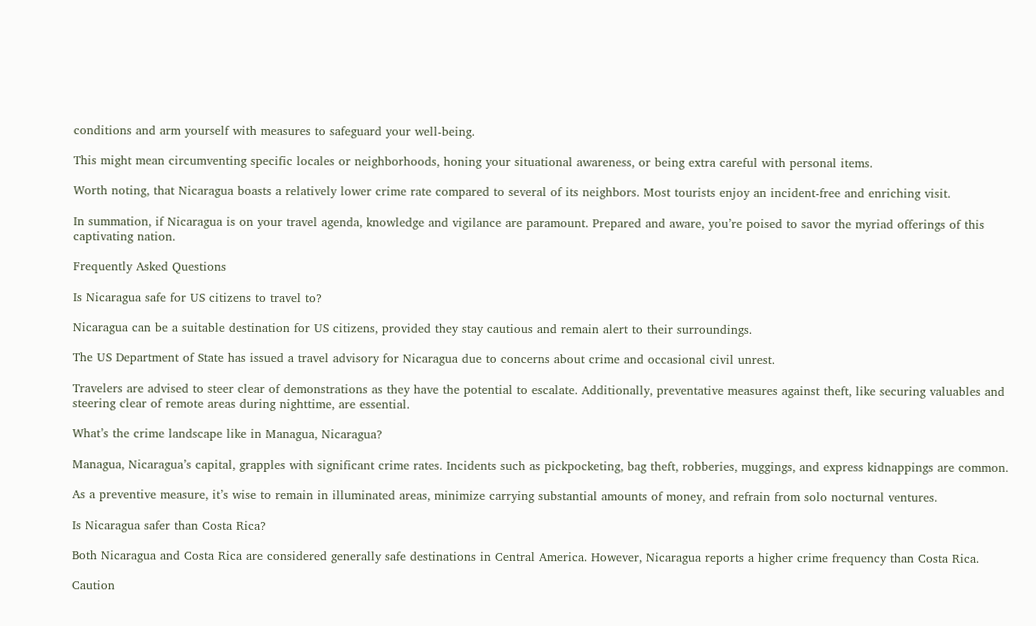conditions and arm yourself with measures to safeguard your well-being.

This might mean circumventing specific locales or neighborhoods, honing your situational awareness, or being extra careful with personal items.

Worth noting, that Nicaragua boasts a relatively lower crime rate compared to several of its neighbors. Most tourists enjoy an incident-free and enriching visit.

In summation, if Nicaragua is on your travel agenda, knowledge and vigilance are paramount. Prepared and aware, you’re poised to savor the myriad offerings of this captivating nation.

Frequently Asked Questions

Is Nicaragua safe for US citizens to travel to?

Nicaragua can be a suitable destination for US citizens, provided they stay cautious and remain alert to their surroundings.

The US Department of State has issued a travel advisory for Nicaragua due to concerns about crime and occasional civil unrest.

Travelers are advised to steer clear of demonstrations as they have the potential to escalate. Additionally, preventative measures against theft, like securing valuables and steering clear of remote areas during nighttime, are essential.

What’s the crime landscape like in Managua, Nicaragua?

Managua, Nicaragua’s capital, grapples with significant crime rates. Incidents such as pickpocketing, bag theft, robberies, muggings, and express kidnappings are common.

As a preventive measure, it’s wise to remain in illuminated areas, minimize carrying substantial amounts of money, and refrain from solo nocturnal ventures.

Is Nicaragua safer than Costa Rica?

Both Nicaragua and Costa Rica are considered generally safe destinations in Central America. However, Nicaragua reports a higher crime frequency than Costa Rica.

Caution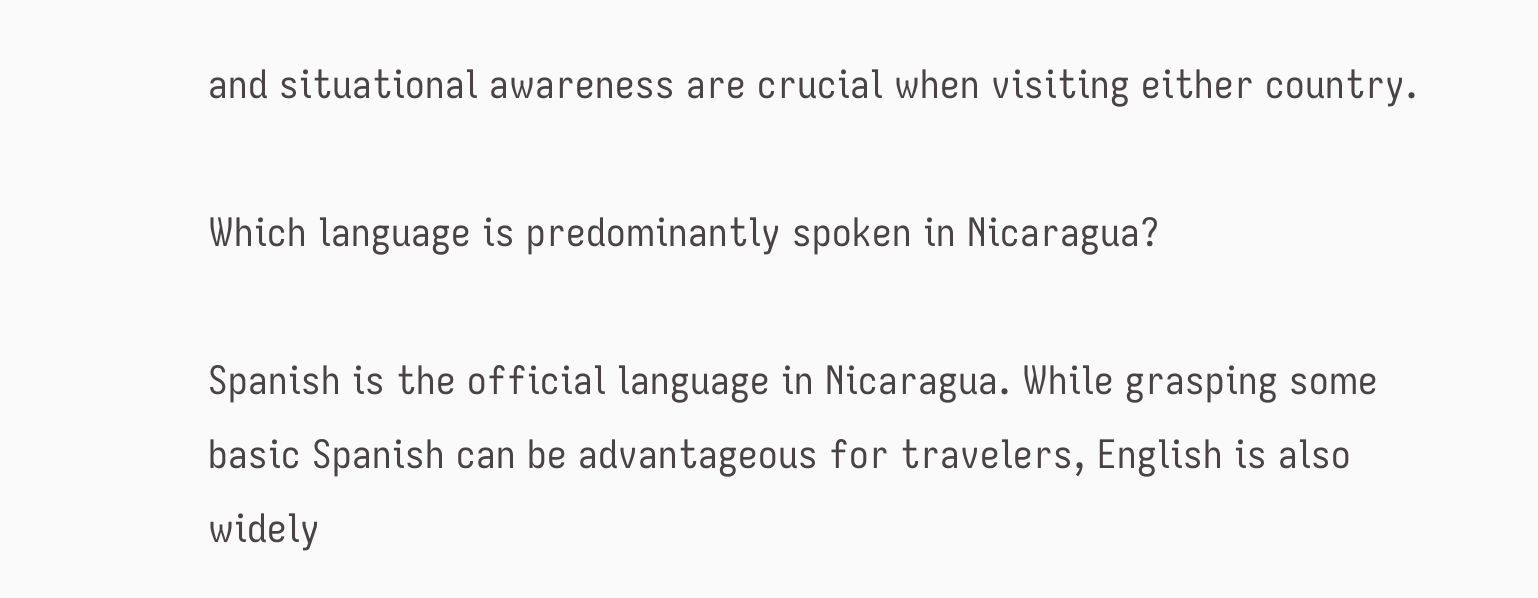and situational awareness are crucial when visiting either country.

Which language is predominantly spoken in Nicaragua?

Spanish is the official language in Nicaragua. While grasping some basic Spanish can be advantageous for travelers, English is also widely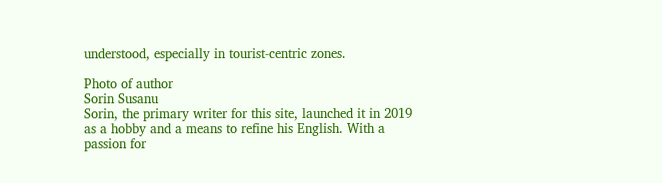understood, especially in tourist-centric zones.

Photo of author
Sorin Susanu
Sorin, the primary writer for this site, launched it in 2019 as a hobby and a means to refine his English. With a passion for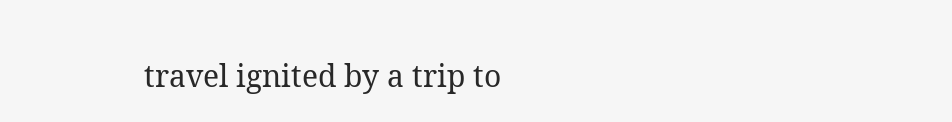travel ignited by a trip to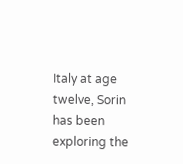Italy at age twelve, Sorin has been exploring the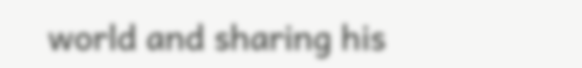world and sharing his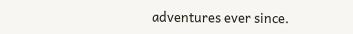adventures ever since.